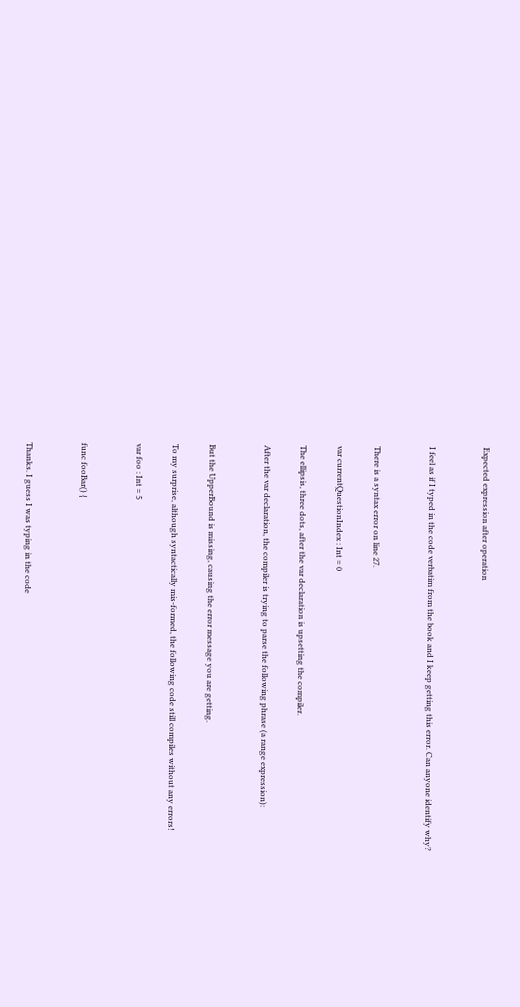Expected expression after operation


I feel as if I typed in the code verbatim from the book and I keep getting this error. Can anyone identify why?


There is a syntax error on line 27.

var currentQuestionIndex : Int = 0

The ellipsis, three dots, after the var declaration is upsetting the compiler.

After the var declaration, the compiler is trying to parse the following phrase (a range expression):


But the UpperBound is missing, causing the error message you are getting.

To my surprise, although syntactically mis-formed, the following code still compiles without any errors!

var foo : Int = 5


func fooBar() {


Thanks. I guess I was typing in the code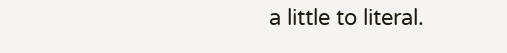a little to literal.